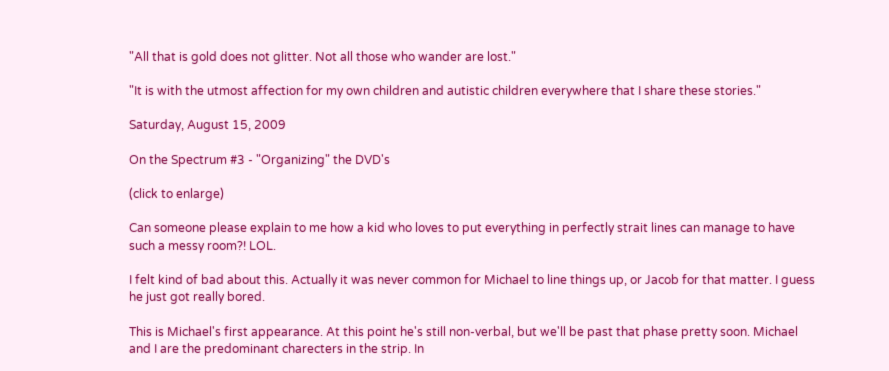"All that is gold does not glitter. Not all those who wander are lost."

"It is with the utmost affection for my own children and autistic children everywhere that I share these stories."

Saturday, August 15, 2009

On the Spectrum #3 - "Organizing" the DVD's

(click to enlarge)

Can someone please explain to me how a kid who loves to put everything in perfectly strait lines can manage to have such a messy room?! LOL.

I felt kind of bad about this. Actually it was never common for Michael to line things up, or Jacob for that matter. I guess he just got really bored.

This is Michael's first appearance. At this point he's still non-verbal, but we'll be past that phase pretty soon. Michael and I are the predominant charecters in the strip. In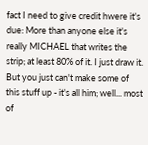fact I need to give credit hwere it's due: More than anyone else it's really MICHAEL that writes the strip; at least 80% of it. I just draw it. But you just can't make some of this stuff up - it's all him; well... most of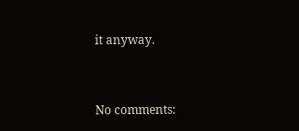it anyway.


No comments: